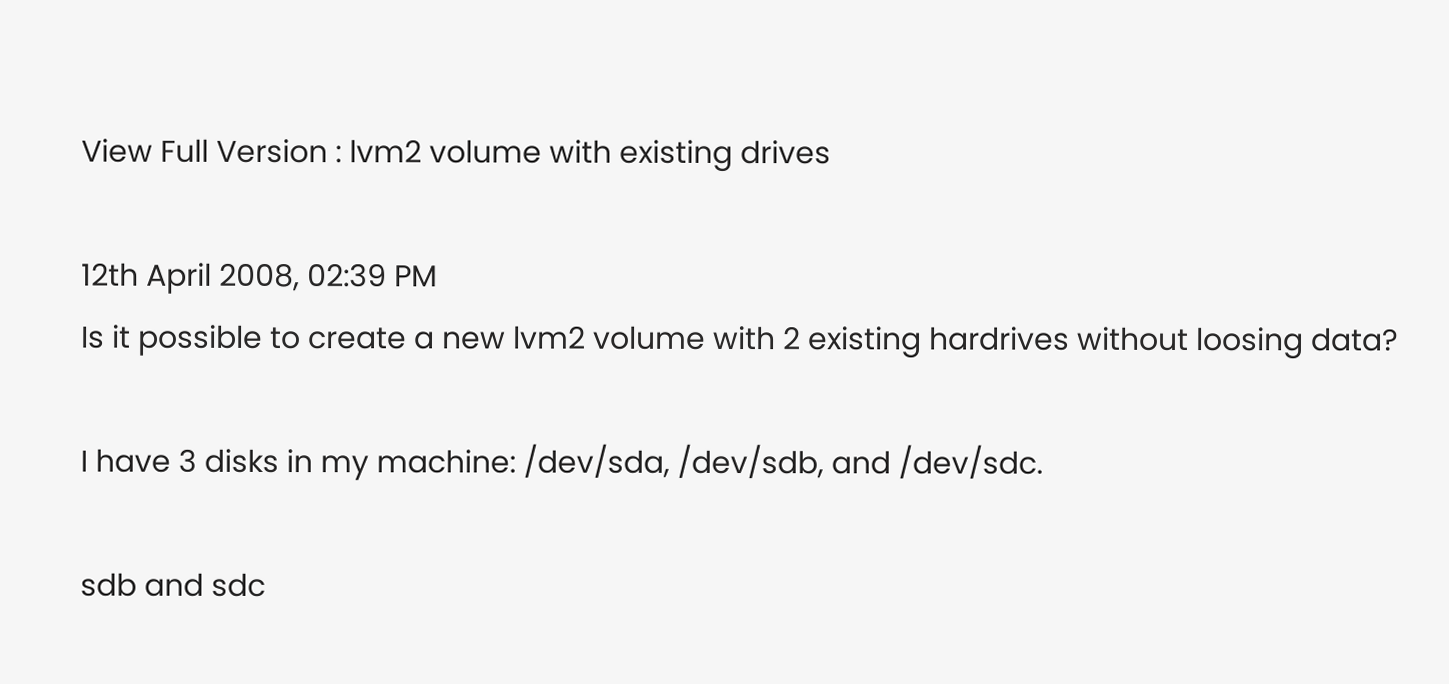View Full Version : lvm2 volume with existing drives

12th April 2008, 02:39 PM
Is it possible to create a new lvm2 volume with 2 existing hardrives without loosing data?

I have 3 disks in my machine: /dev/sda, /dev/sdb, and /dev/sdc.

sdb and sdc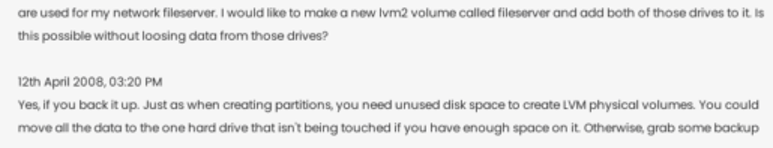are used for my network fileserver. I would like to make a new lvm2 volume called fileserver and add both of those drives to it. Is this possible without loosing data from those drives?

12th April 2008, 03:20 PM
Yes, if you back it up. Just as when creating partitions, you need unused disk space to create LVM physical volumes. You could move all the data to the one hard drive that isn't being touched if you have enough space on it. Otherwise, grab some backup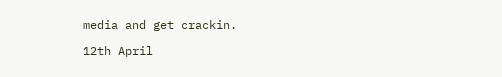media and get crackin.

12th April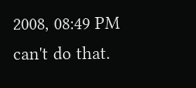2008, 08:49 PM
can't do that.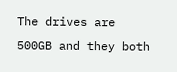The drives are 500GB and they both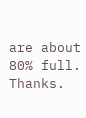are about 80% full. Thanks.